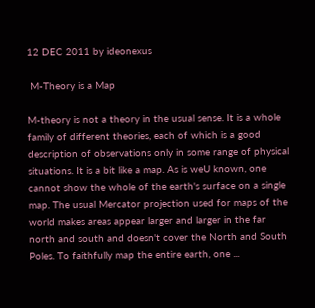12 DEC 2011 by ideonexus

 M-Theory is a Map

M-theory is not a theory in the usual sense. It is a whole family of different theories, each of which is a good description of observations only in some range of physical situations. It is a bit like a map. As is weU known, one cannot show the whole of the earth's surface on a single map. The usual Mercator projection used for maps of the world makes areas appear larger and larger in the far north and south and doesn't cover the North and South Poles. To faithfully map the entire earth, one ...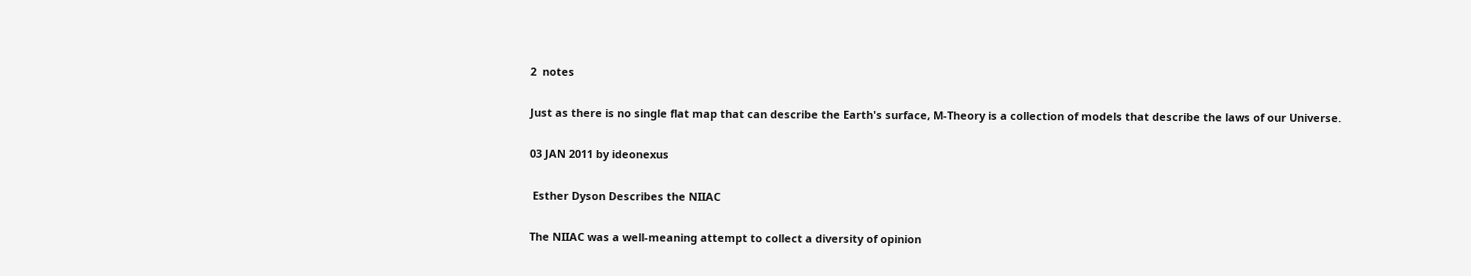2  notes

Just as there is no single flat map that can describe the Earth's surface, M-Theory is a collection of models that describe the laws of our Universe.

03 JAN 2011 by ideonexus

 Esther Dyson Describes the NIIAC

The NIIAC was a well-meaning attempt to collect a diversity of opinion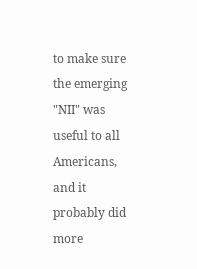to make sure the emerging "NII" was useful to all Americans, and it probably did more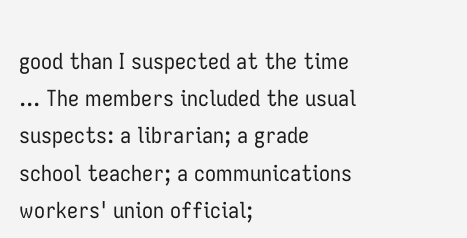good than I suspected at the time ... The members included the usual suspects: a librarian; a grade school teacher; a communications workers' union official;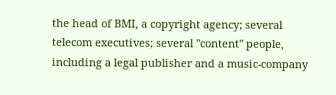the head of BMI, a copyright agency; several telecom executives; several "content" people, including a legal publisher and a music-company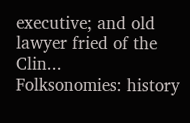executive; and old lawyer fried of the Clin...
Folksonomies: history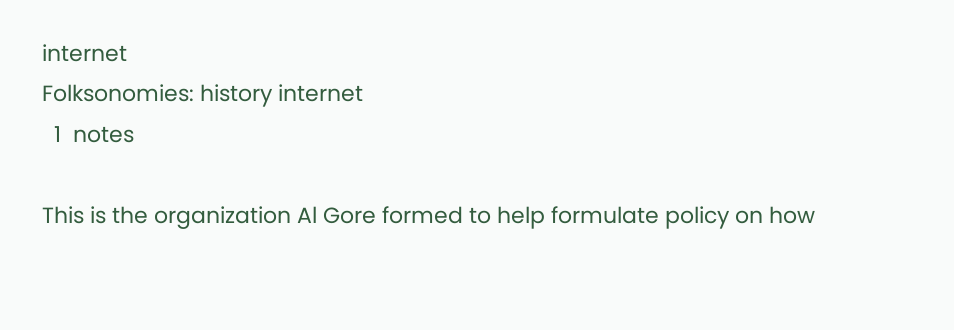internet
Folksonomies: history internet
  1  notes

This is the organization Al Gore formed to help formulate policy on how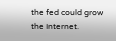the fed could grow the Internet.